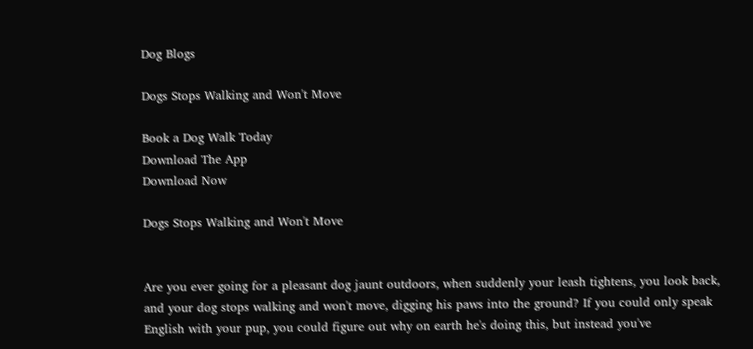Dog Blogs

Dogs Stops Walking and Won't Move

Book a Dog Walk Today
Download The App
Download Now

Dogs Stops Walking and Won't Move


Are you ever going for a pleasant dog jaunt outdoors, when suddenly your leash tightens, you look back, and your dog stops walking and won't move, digging his paws into the ground? If you could only speak English with your pup, you could figure out why on earth he's doing this, but instead you've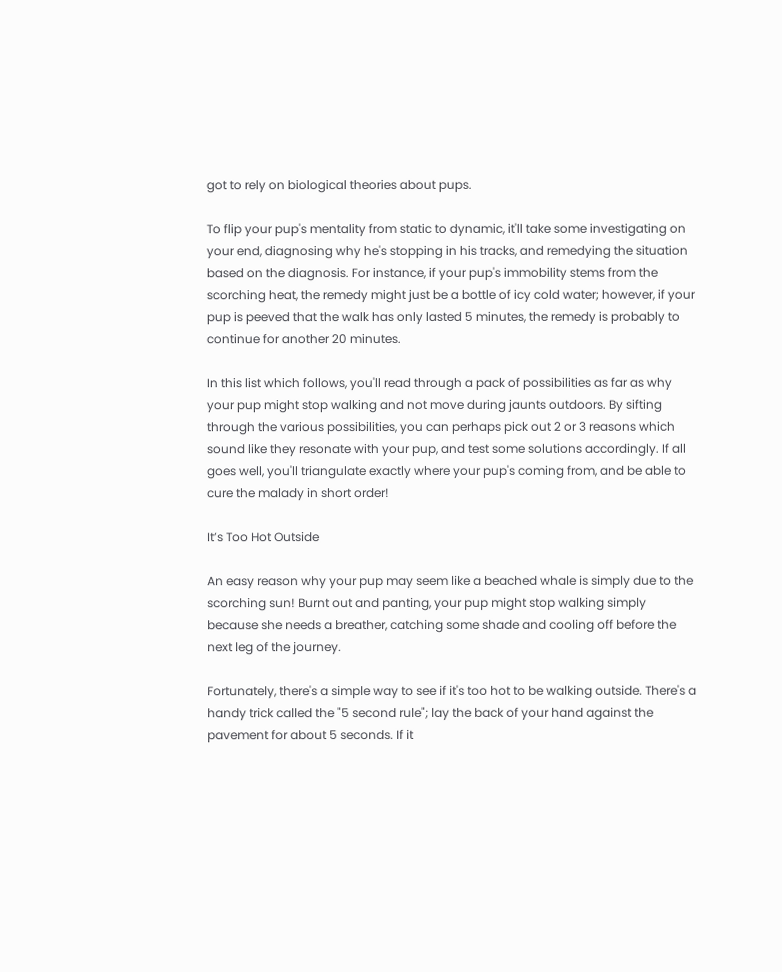got to rely on biological theories about pups.

To flip your pup's mentality from static to dynamic, it'll take some investigating on your end, diagnosing why he's stopping in his tracks, and remedying the situation based on the diagnosis. For instance, if your pup's immobility stems from the scorching heat, the remedy might just be a bottle of icy cold water; however, if your pup is peeved that the walk has only lasted 5 minutes, the remedy is probably to continue for another 20 minutes.

In this list which follows, you'll read through a pack of possibilities as far as why your pup might stop walking and not move during jaunts outdoors. By sifting through the various possibilities, you can perhaps pick out 2 or 3 reasons which sound like they resonate with your pup, and test some solutions accordingly. If all goes well, you'll triangulate exactly where your pup's coming from, and be able to cure the malady in short order!

It’s Too Hot Outside

An easy reason why your pup may seem like a beached whale is simply due to the scorching sun! Burnt out and panting, your pup might stop walking simply because she needs a breather, catching some shade and cooling off before the next leg of the journey.

Fortunately, there's a simple way to see if it's too hot to be walking outside. There's a handy trick called the "5 second rule"; lay the back of your hand against the pavement for about 5 seconds. If it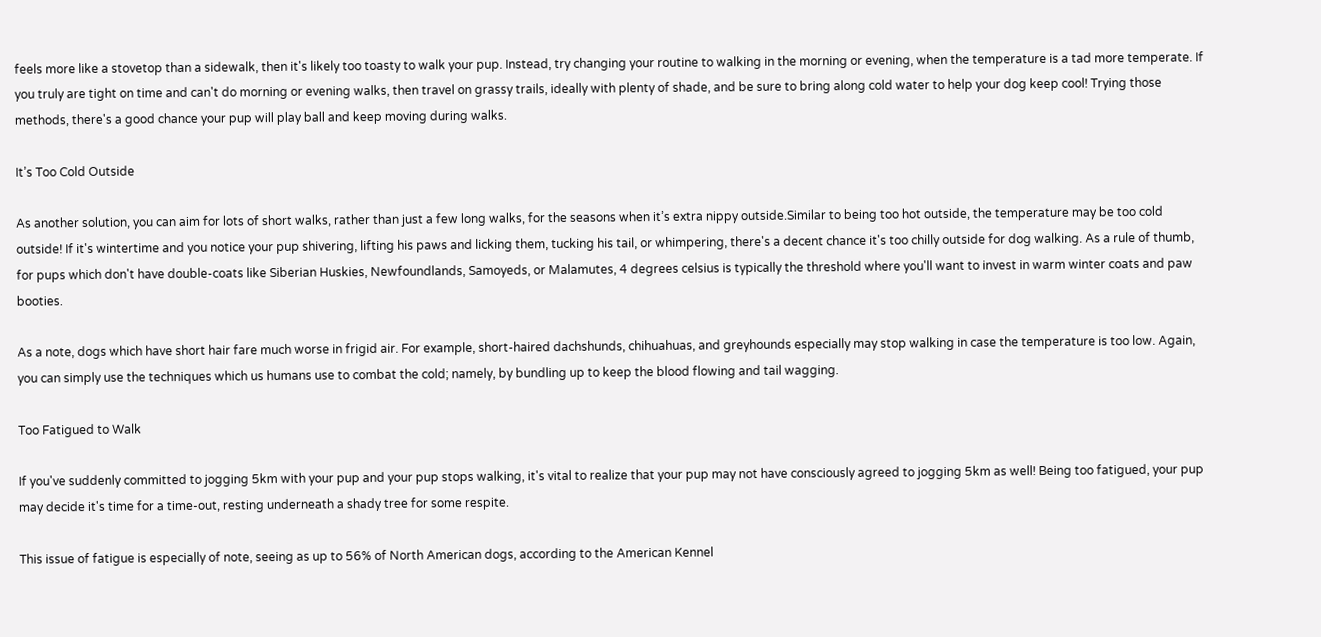feels more like a stovetop than a sidewalk, then it's likely too toasty to walk your pup. Instead, try changing your routine to walking in the morning or evening, when the temperature is a tad more temperate. If you truly are tight on time and can't do morning or evening walks, then travel on grassy trails, ideally with plenty of shade, and be sure to bring along cold water to help your dog keep cool! Trying those methods, there's a good chance your pup will play ball and keep moving during walks.

It’s Too Cold Outside

As another solution, you can aim for lots of short walks, rather than just a few long walks, for the seasons when it’s extra nippy outside.Similar to being too hot outside, the temperature may be too cold outside! If it's wintertime and you notice your pup shivering, lifting his paws and licking them, tucking his tail, or whimpering, there's a decent chance it's too chilly outside for dog walking. As a rule of thumb, for pups which don't have double-coats like Siberian Huskies, Newfoundlands, Samoyeds, or Malamutes, 4 degrees celsius is typically the threshold where you'll want to invest in warm winter coats and paw booties.

As a note, dogs which have short hair fare much worse in frigid air. For example, short-haired dachshunds, chihuahuas, and greyhounds especially may stop walking in case the temperature is too low. Again, you can simply use the techniques which us humans use to combat the cold; namely, by bundling up to keep the blood flowing and tail wagging.

Too Fatigued to Walk

If you've suddenly committed to jogging 5km with your pup and your pup stops walking, it's vital to realize that your pup may not have consciously agreed to jogging 5km as well! Being too fatigued, your pup may decide it's time for a time-out, resting underneath a shady tree for some respite.

This issue of fatigue is especially of note, seeing as up to 56% of North American dogs, according to the American Kennel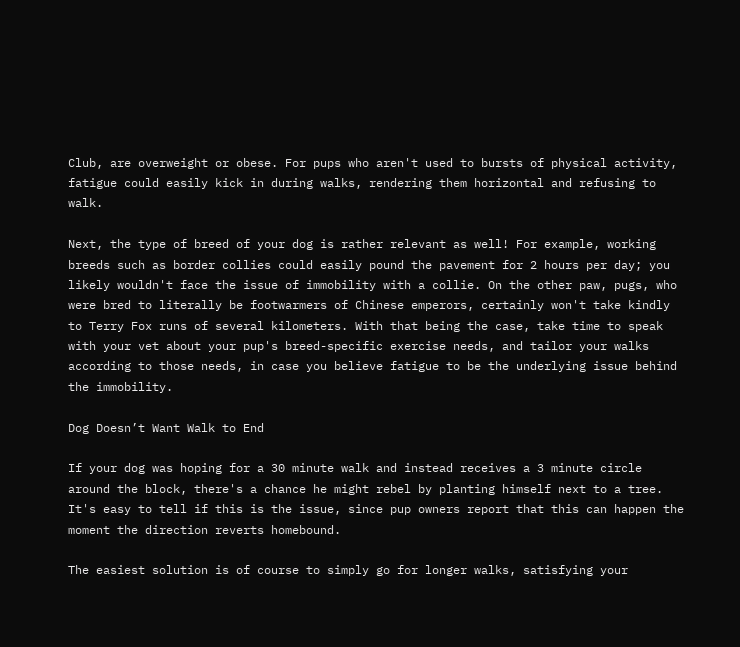Club, are overweight or obese. For pups who aren't used to bursts of physical activity, fatigue could easily kick in during walks, rendering them horizontal and refusing to walk.

Next, the type of breed of your dog is rather relevant as well! For example, working breeds such as border collies could easily pound the pavement for 2 hours per day; you likely wouldn't face the issue of immobility with a collie. On the other paw, pugs, who were bred to literally be footwarmers of Chinese emperors, certainly won't take kindly to Terry Fox runs of several kilometers. With that being the case, take time to speak with your vet about your pup's breed-specific exercise needs, and tailor your walks according to those needs, in case you believe fatigue to be the underlying issue behind the immobility.

Dog Doesn’t Want Walk to End

If your dog was hoping for a 30 minute walk and instead receives a 3 minute circle around the block, there's a chance he might rebel by planting himself next to a tree. It's easy to tell if this is the issue, since pup owners report that this can happen the moment the direction reverts homebound.

The easiest solution is of course to simply go for longer walks, satisfying your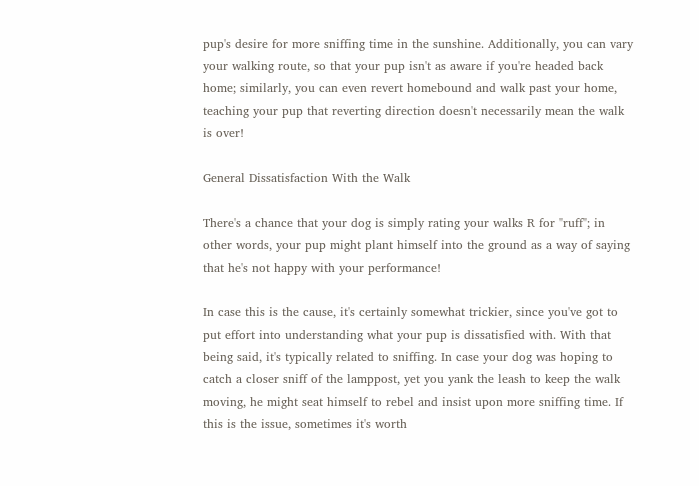pup's desire for more sniffing time in the sunshine. Additionally, you can vary your walking route, so that your pup isn't as aware if you're headed back home; similarly, you can even revert homebound and walk past your home, teaching your pup that reverting direction doesn't necessarily mean the walk is over!

General Dissatisfaction With the Walk

There's a chance that your dog is simply rating your walks R for "ruff"; in other words, your pup might plant himself into the ground as a way of saying that he's not happy with your performance!

In case this is the cause, it's certainly somewhat trickier, since you've got to put effort into understanding what your pup is dissatisfied with. With that being said, it's typically related to sniffing. In case your dog was hoping to catch a closer sniff of the lamppost, yet you yank the leash to keep the walk moving, he might seat himself to rebel and insist upon more sniffing time. If this is the issue, sometimes it's worth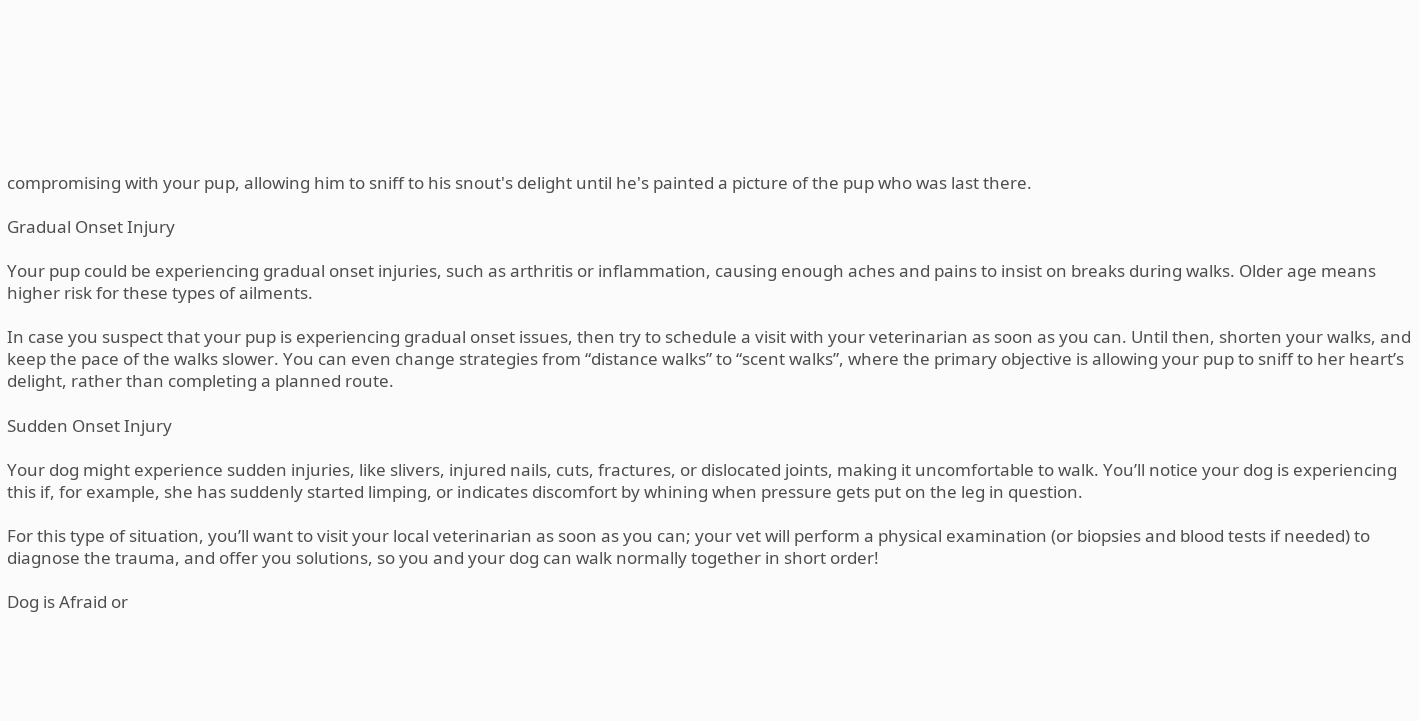compromising with your pup, allowing him to sniff to his snout's delight until he's painted a picture of the pup who was last there.

Gradual Onset Injury

Your pup could be experiencing gradual onset injuries, such as arthritis or inflammation, causing enough aches and pains to insist on breaks during walks. Older age means higher risk for these types of ailments.

In case you suspect that your pup is experiencing gradual onset issues, then try to schedule a visit with your veterinarian as soon as you can. Until then, shorten your walks, and keep the pace of the walks slower. You can even change strategies from “distance walks” to “scent walks”, where the primary objective is allowing your pup to sniff to her heart’s delight, rather than completing a planned route.

Sudden Onset Injury

Your dog might experience sudden injuries, like slivers, injured nails, cuts, fractures, or dislocated joints, making it uncomfortable to walk. You’ll notice your dog is experiencing this if, for example, she has suddenly started limping, or indicates discomfort by whining when pressure gets put on the leg in question.

For this type of situation, you’ll want to visit your local veterinarian as soon as you can; your vet will perform a physical examination (or biopsies and blood tests if needed) to diagnose the trauma, and offer you solutions, so you and your dog can walk normally together in short order!

Dog is Afraid or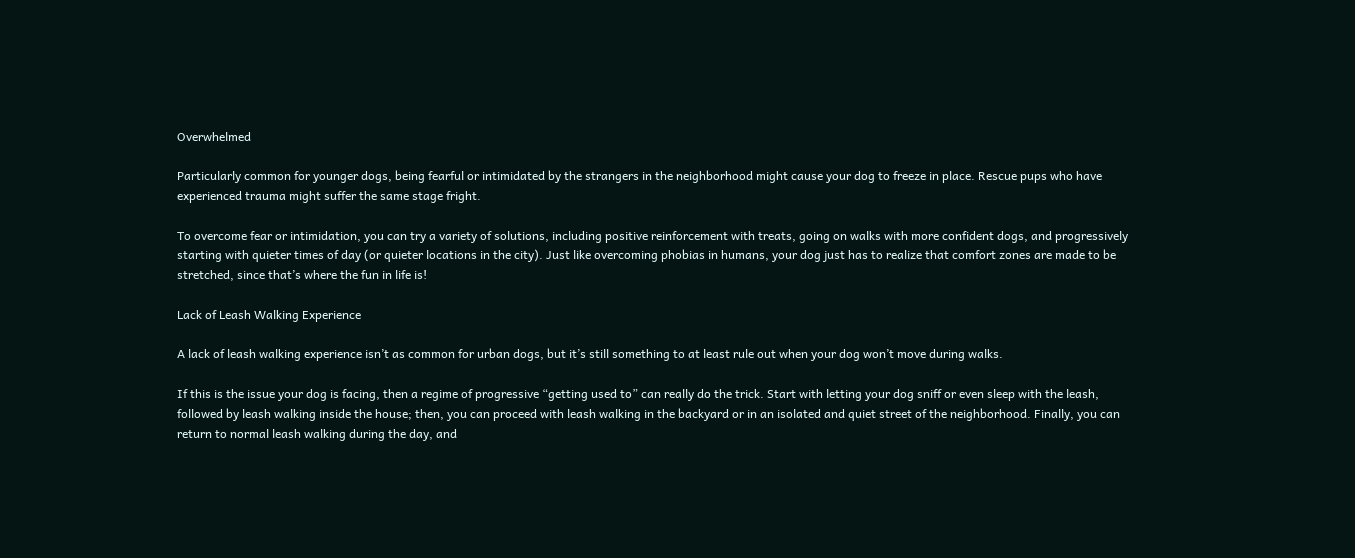Overwhelmed

Particularly common for younger dogs, being fearful or intimidated by the strangers in the neighborhood might cause your dog to freeze in place. Rescue pups who have experienced trauma might suffer the same stage fright.

To overcome fear or intimidation, you can try a variety of solutions, including positive reinforcement with treats, going on walks with more confident dogs, and progressively starting with quieter times of day (or quieter locations in the city). Just like overcoming phobias in humans, your dog just has to realize that comfort zones are made to be stretched, since that’s where the fun in life is!

Lack of Leash Walking Experience

A lack of leash walking experience isn’t as common for urban dogs, but it’s still something to at least rule out when your dog won’t move during walks.

If this is the issue your dog is facing, then a regime of progressive “getting used to” can really do the trick. Start with letting your dog sniff or even sleep with the leash, followed by leash walking inside the house; then, you can proceed with leash walking in the backyard or in an isolated and quiet street of the neighborhood. Finally, you can return to normal leash walking during the day, and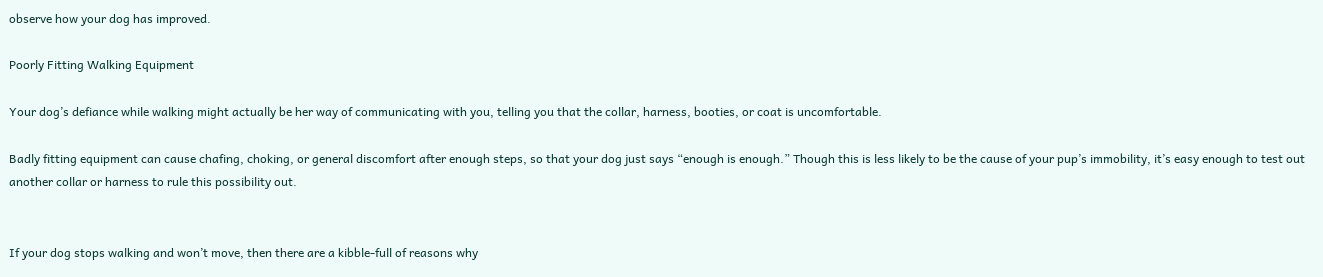observe how your dog has improved.

Poorly Fitting Walking Equipment

Your dog’s defiance while walking might actually be her way of communicating with you, telling you that the collar, harness, booties, or coat is uncomfortable.

Badly fitting equipment can cause chafing, choking, or general discomfort after enough steps, so that your dog just says “enough is enough.” Though this is less likely to be the cause of your pup’s immobility, it’s easy enough to test out another collar or harness to rule this possibility out.


If your dog stops walking and won’t move, then there are a kibble-full of reasons why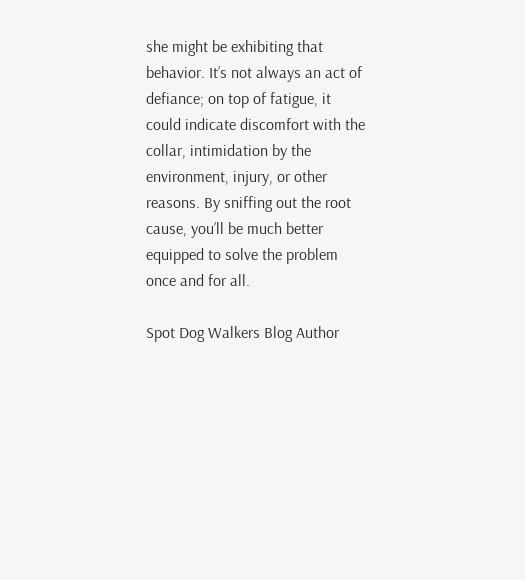she might be exhibiting that behavior. It’s not always an act of defiance; on top of fatigue, it could indicate discomfort with the collar, intimidation by the environment, injury, or other reasons. By sniffing out the root cause, you’ll be much better equipped to solve the problem once and for all.

Spot Dog Walkers Blog Author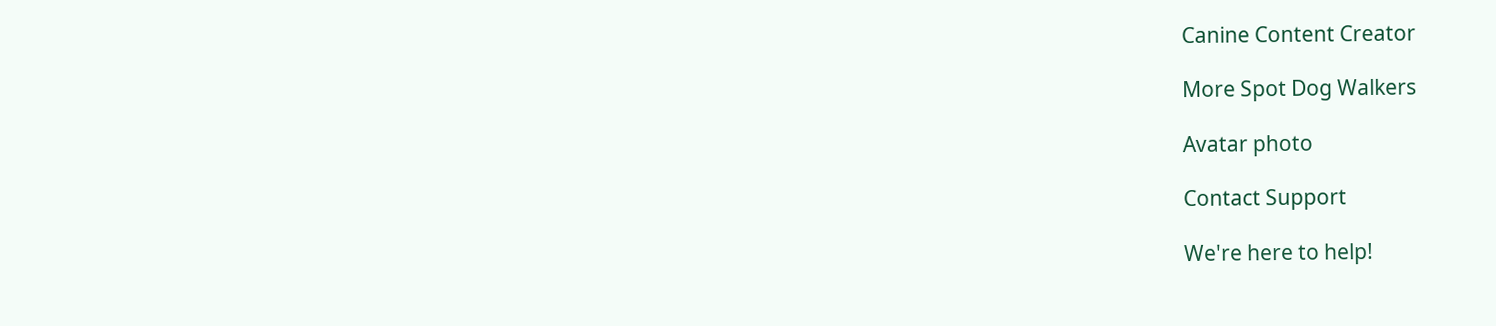Canine Content Creator

More Spot Dog Walkers

Avatar photo

Contact Support

We're here to help!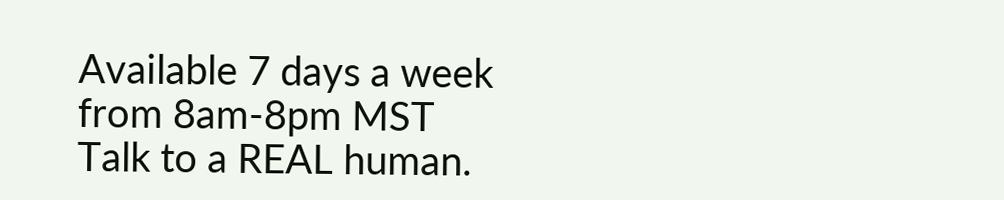Available 7 days a week from 8am-8pm MST
Talk to a REAL human.